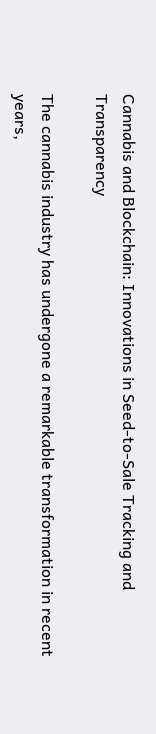Cannabis and Blockchain: Innovations in Seed-to-Sale Tracking and Transparency

The cannabis industry has undergone a remarkable transformation in recent years,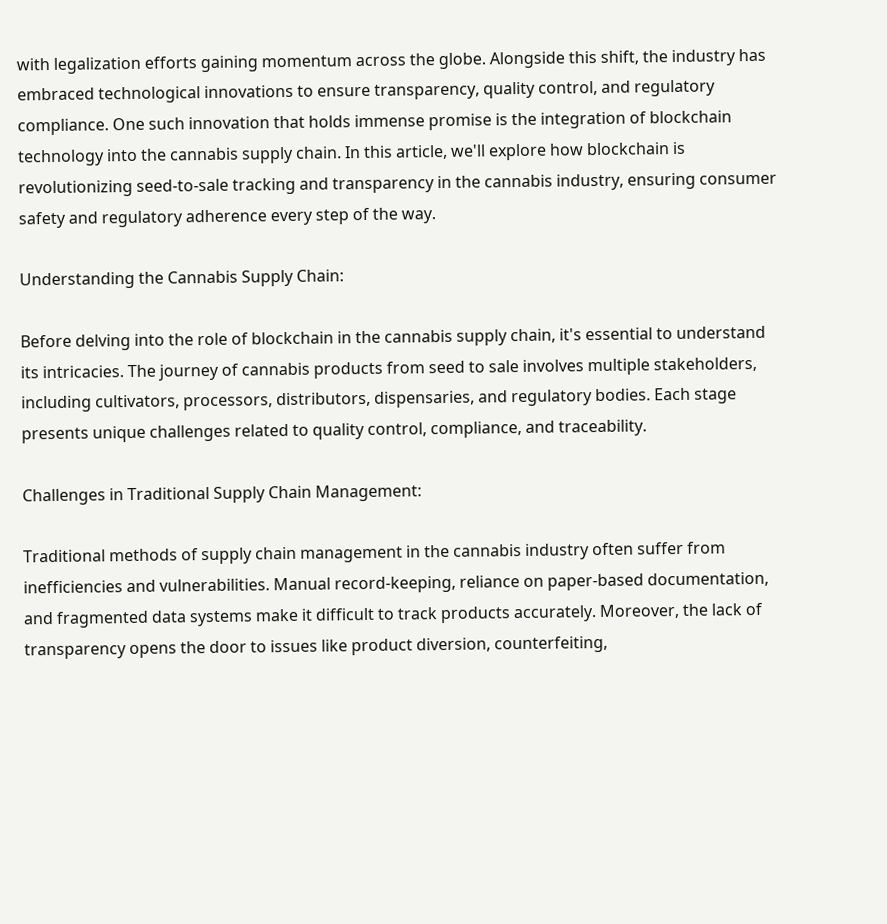with legalization efforts gaining momentum across the globe. Alongside this shift, the industry has embraced technological innovations to ensure transparency, quality control, and regulatory compliance. One such innovation that holds immense promise is the integration of blockchain technology into the cannabis supply chain. In this article, we'll explore how blockchain is revolutionizing seed-to-sale tracking and transparency in the cannabis industry, ensuring consumer safety and regulatory adherence every step of the way.

Understanding the Cannabis Supply Chain:

Before delving into the role of blockchain in the cannabis supply chain, it's essential to understand its intricacies. The journey of cannabis products from seed to sale involves multiple stakeholders, including cultivators, processors, distributors, dispensaries, and regulatory bodies. Each stage presents unique challenges related to quality control, compliance, and traceability.

Challenges in Traditional Supply Chain Management:

Traditional methods of supply chain management in the cannabis industry often suffer from inefficiencies and vulnerabilities. Manual record-keeping, reliance on paper-based documentation, and fragmented data systems make it difficult to track products accurately. Moreover, the lack of transparency opens the door to issues like product diversion, counterfeiting,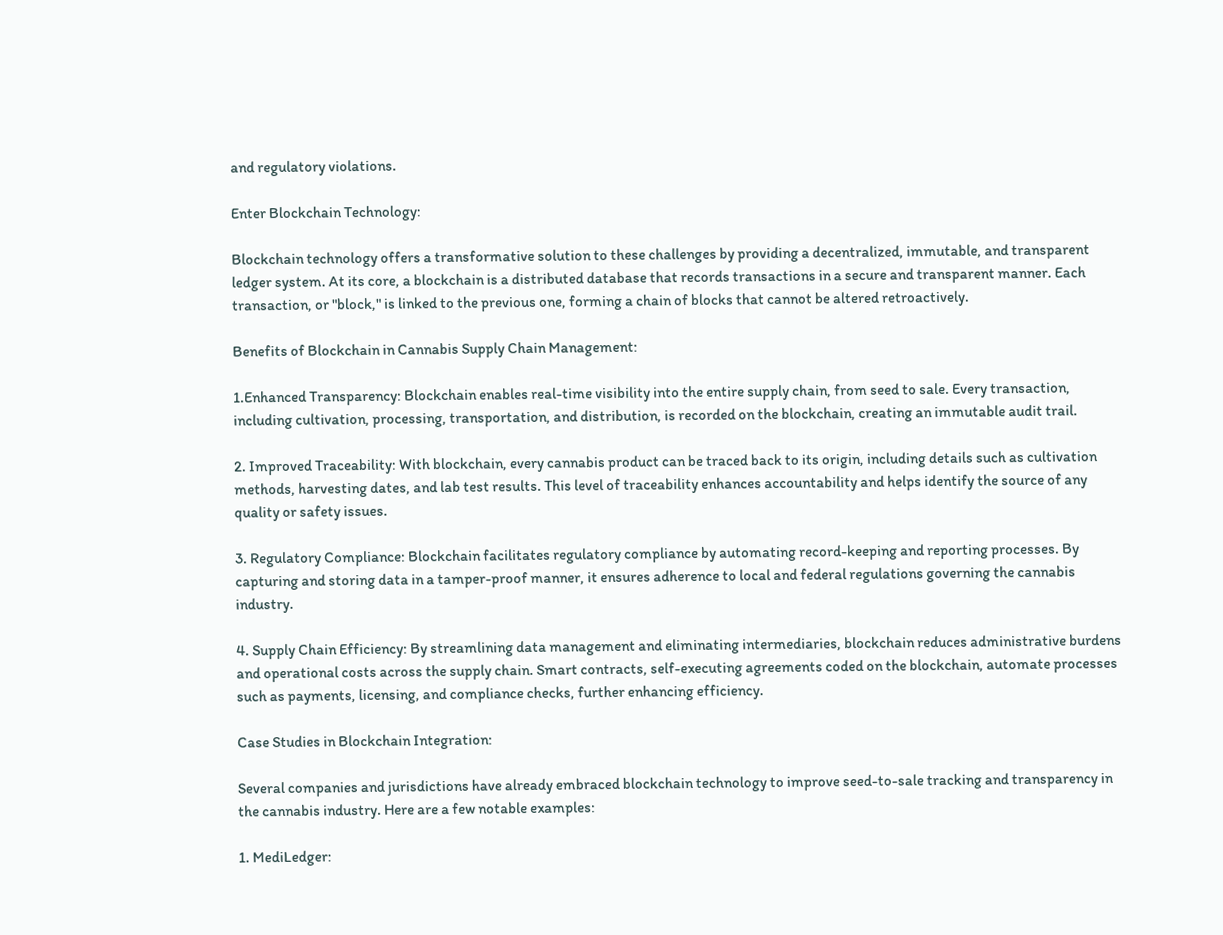and regulatory violations.

Enter Blockchain Technology:

Blockchain technology offers a transformative solution to these challenges by providing a decentralized, immutable, and transparent ledger system. At its core, a blockchain is a distributed database that records transactions in a secure and transparent manner. Each transaction, or "block," is linked to the previous one, forming a chain of blocks that cannot be altered retroactively.

Benefits of Blockchain in Cannabis Supply Chain Management:

1.Enhanced Transparency: Blockchain enables real-time visibility into the entire supply chain, from seed to sale. Every transaction, including cultivation, processing, transportation, and distribution, is recorded on the blockchain, creating an immutable audit trail.

2. Improved Traceability: With blockchain, every cannabis product can be traced back to its origin, including details such as cultivation methods, harvesting dates, and lab test results. This level of traceability enhances accountability and helps identify the source of any quality or safety issues.

3. Regulatory Compliance: Blockchain facilitates regulatory compliance by automating record-keeping and reporting processes. By capturing and storing data in a tamper-proof manner, it ensures adherence to local and federal regulations governing the cannabis industry.

4. Supply Chain Efficiency: By streamlining data management and eliminating intermediaries, blockchain reduces administrative burdens and operational costs across the supply chain. Smart contracts, self-executing agreements coded on the blockchain, automate processes such as payments, licensing, and compliance checks, further enhancing efficiency.

Case Studies in Blockchain Integration:

Several companies and jurisdictions have already embraced blockchain technology to improve seed-to-sale tracking and transparency in the cannabis industry. Here are a few notable examples:

1. MediLedger: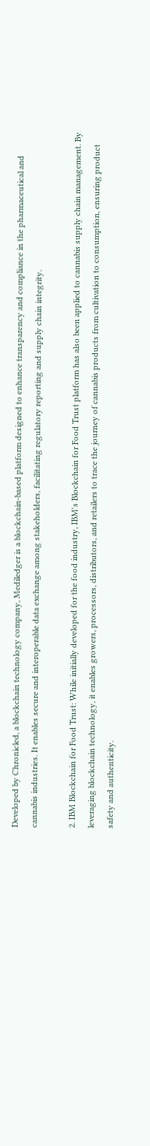Developed by Chronicled, a blockchain technology company, Mediledger is a blockchain-based platform designed to enhance transparency and compliance in the pharmaceutical and cannabis industries. It enables secure and interoperable data exchange among stakeholders, facilitating regulatory reporting and supply chain integrity.

2. IBM Blockchain for Food Trust: While initially developed for the food industry, IBM's Blockchain for Food Trust platform has also been applied to cannabis supply chain management. By leveraging blockchain technology, it enables growers, processors, distributors, and retailers to trace the journey of cannabis products from cultivation to consumption, ensuring product safety and authenticity.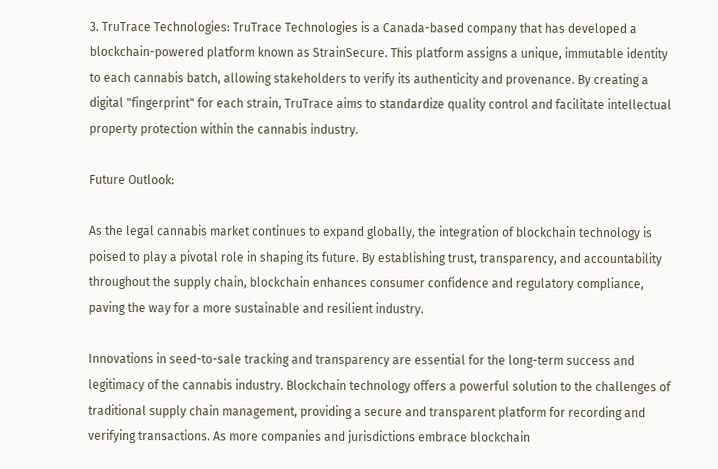3. TruTrace Technologies: TruTrace Technologies is a Canada-based company that has developed a blockchain-powered platform known as StrainSecure. This platform assigns a unique, immutable identity to each cannabis batch, allowing stakeholders to verify its authenticity and provenance. By creating a digital "fingerprint" for each strain, TruTrace aims to standardize quality control and facilitate intellectual property protection within the cannabis industry.

Future Outlook:

As the legal cannabis market continues to expand globally, the integration of blockchain technology is poised to play a pivotal role in shaping its future. By establishing trust, transparency, and accountability throughout the supply chain, blockchain enhances consumer confidence and regulatory compliance, paving the way for a more sustainable and resilient industry.

Innovations in seed-to-sale tracking and transparency are essential for the long-term success and legitimacy of the cannabis industry. Blockchain technology offers a powerful solution to the challenges of traditional supply chain management, providing a secure and transparent platform for recording and verifying transactions. As more companies and jurisdictions embrace blockchain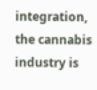integration, the cannabis industry is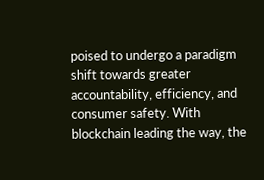poised to undergo a paradigm shift towards greater accountability, efficiency, and consumer safety. With blockchain leading the way, the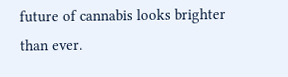future of cannabis looks brighter than ever.